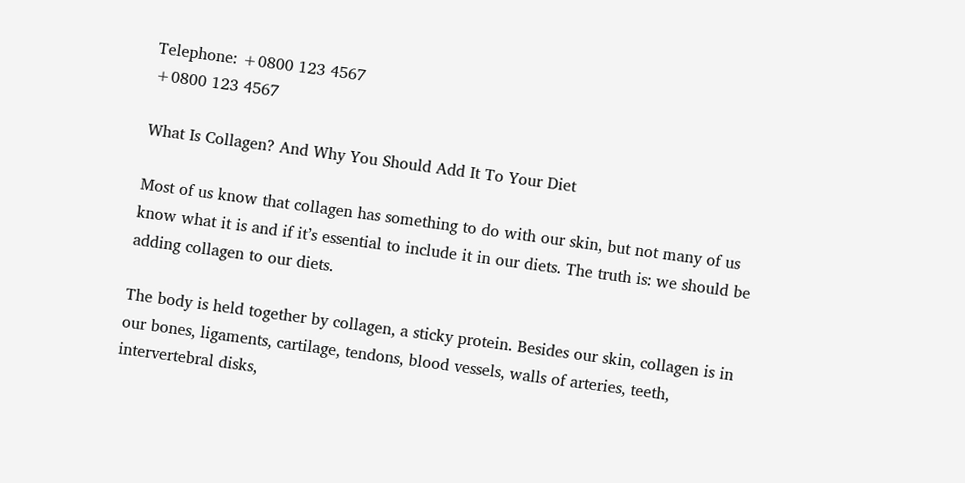Telephone: +0800 123 4567
+0800 123 4567

What Is Collagen? And Why You Should Add It To Your Diet

Most of us know that collagen has something to do with our skin, but not many of us know what it is and if it’s essential to include it in our diets. The truth is: we should be adding collagen to our diets.

The body is held together by collagen, a sticky protein. Besides our skin, collagen is in our bones, ligaments, cartilage, tendons, blood vessels, walls of arteries, teeth, intervertebral disks,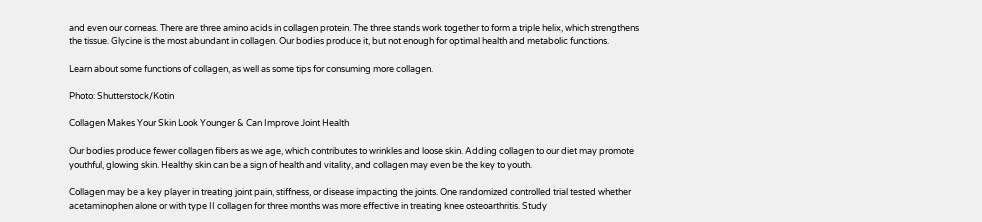and even our corneas. There are three amino acids in collagen protein. The three stands work together to form a triple helix, which strengthens the tissue. Glycine is the most abundant in collagen. Our bodies produce it, but not enough for optimal health and metabolic functions.

Learn about some functions of collagen, as well as some tips for consuming more collagen.

Photo: Shutterstock/Kotin

Collagen Makes Your Skin Look Younger & Can Improve Joint Health

Our bodies produce fewer collagen fibers as we age, which contributes to wrinkles and loose skin. Adding collagen to our diet may promote youthful, glowing skin. Healthy skin can be a sign of health and vitality, and collagen may even be the key to youth.

Collagen may be a key player in treating joint pain, stiffness, or disease impacting the joints. One randomized controlled trial tested whether acetaminophen alone or with type II collagen for three months was more effective in treating knee osteoarthritis. Study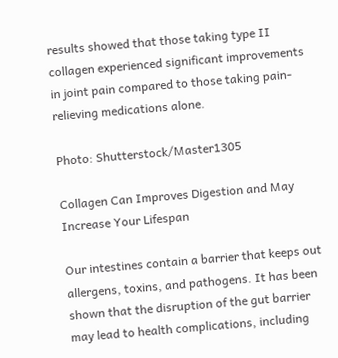results showed that those taking type II collagen experienced significant improvements in joint pain compared to those taking pain-relieving medications alone.

Photo: Shutterstock/Master1305

Collagen Can Improves Digestion and May Increase Your Lifespan

Our intestines contain a barrier that keeps out allergens, toxins, and pathogens. It has been shown that the disruption of the gut barrier may lead to health complications, including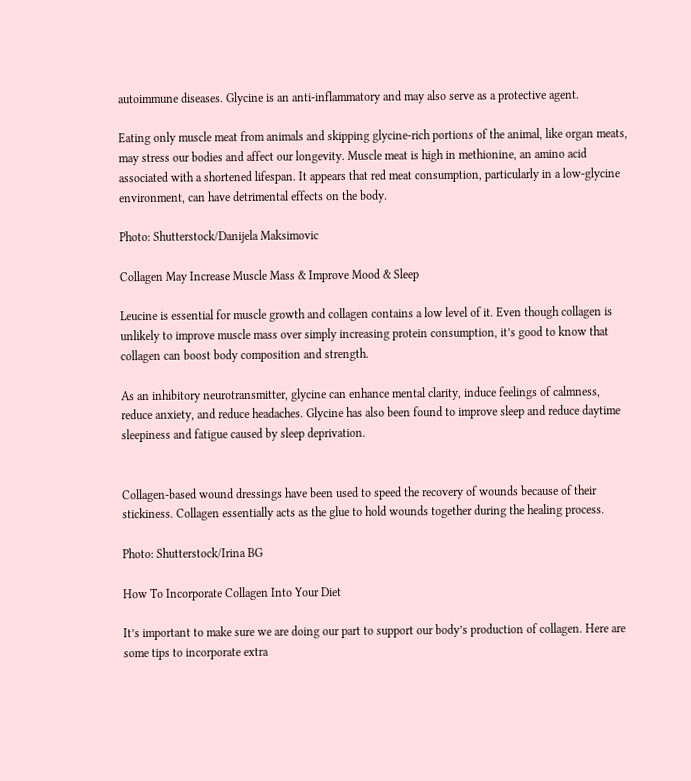autoimmune diseases. Glycine is an anti-inflammatory and may also serve as a protective agent.

Eating only muscle meat from animals and skipping glycine-rich portions of the animal, like organ meats, may stress our bodies and affect our longevity. Muscle meat is high in methionine, an amino acid associated with a shortened lifespan. It appears that red meat consumption, particularly in a low-glycine environment, can have detrimental effects on the body.

Photo: Shutterstock/Danijela Maksimovic

Collagen May Increase Muscle Mass & Improve Mood & Sleep

Leucine is essential for muscle growth and collagen contains a low level of it. Even though collagen is unlikely to improve muscle mass over simply increasing protein consumption, it’s good to know that collagen can boost body composition and strength.

As an inhibitory neurotransmitter, glycine can enhance mental clarity, induce feelings of calmness, reduce anxiety, and reduce headaches. Glycine has also been found to improve sleep and reduce daytime sleepiness and fatigue caused by sleep deprivation.


Collagen-based wound dressings have been used to speed the recovery of wounds because of their stickiness. Collagen essentially acts as the glue to hold wounds together during the healing process.

Photo: Shutterstock/Irina BG

How To Incorporate Collagen Into Your Diet

It’s important to make sure we are doing our part to support our body’s production of collagen. Here are some tips to incorporate extra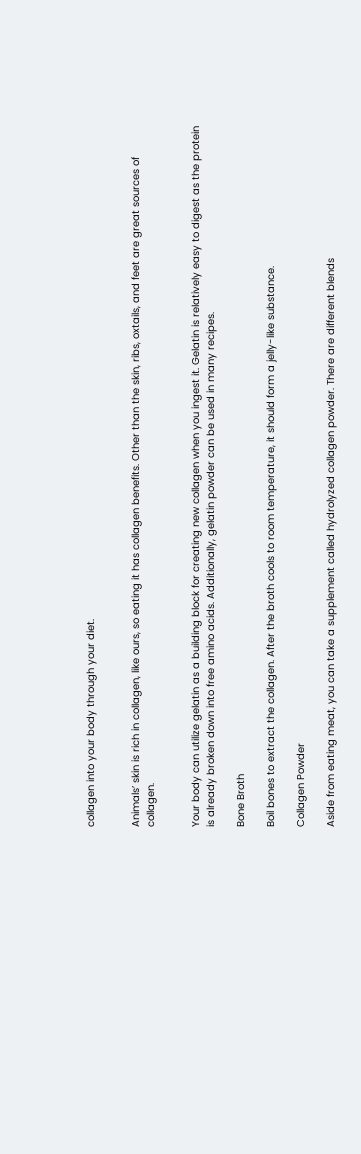collagen into your body through your diet.


Animals’ skin is rich in collagen, like ours, so eating it has collagen benefits. Other than the skin, ribs, oxtails, and feet are great sources of collagen.


Your body can utilize gelatin as a building block for creating new collagen when you ingest it. Gelatin is relatively easy to digest as the protein is already broken down into free amino acids. Additionally, gelatin powder can be used in many recipes.

Bone Broth

Boil bones to extract the collagen. After the broth cools to room temperature, it should form a jelly-like substance.

Collagen Powder

Aside from eating meat, you can take a supplement called hydrolyzed collagen powder. There are different blends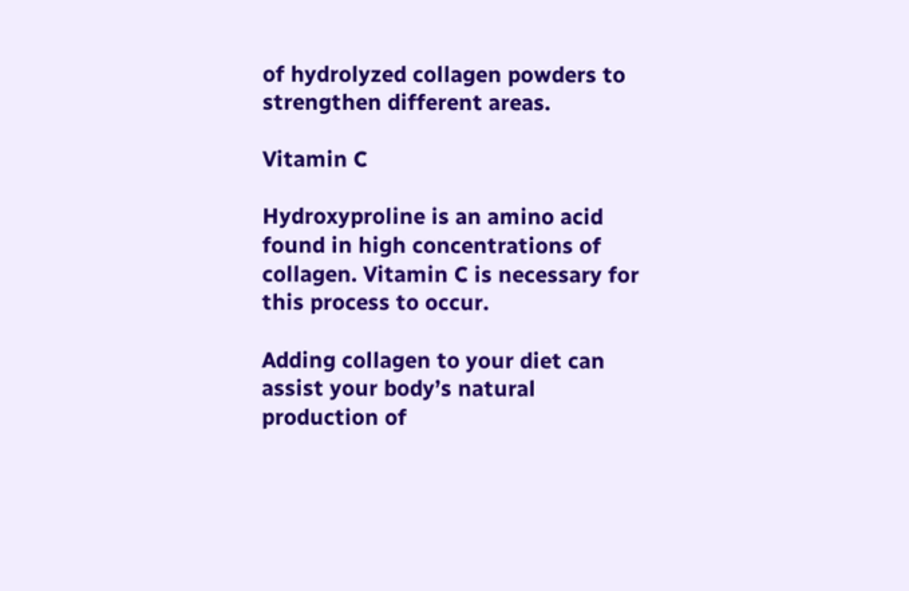of hydrolyzed collagen powders to strengthen different areas.

Vitamin C

Hydroxyproline is an amino acid found in high concentrations of collagen. Vitamin C is necessary for this process to occur.

Adding collagen to your diet can assist your body’s natural production of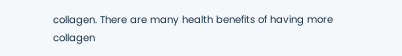collagen. There are many health benefits of having more collagen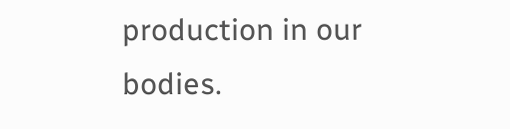production in our bodies.